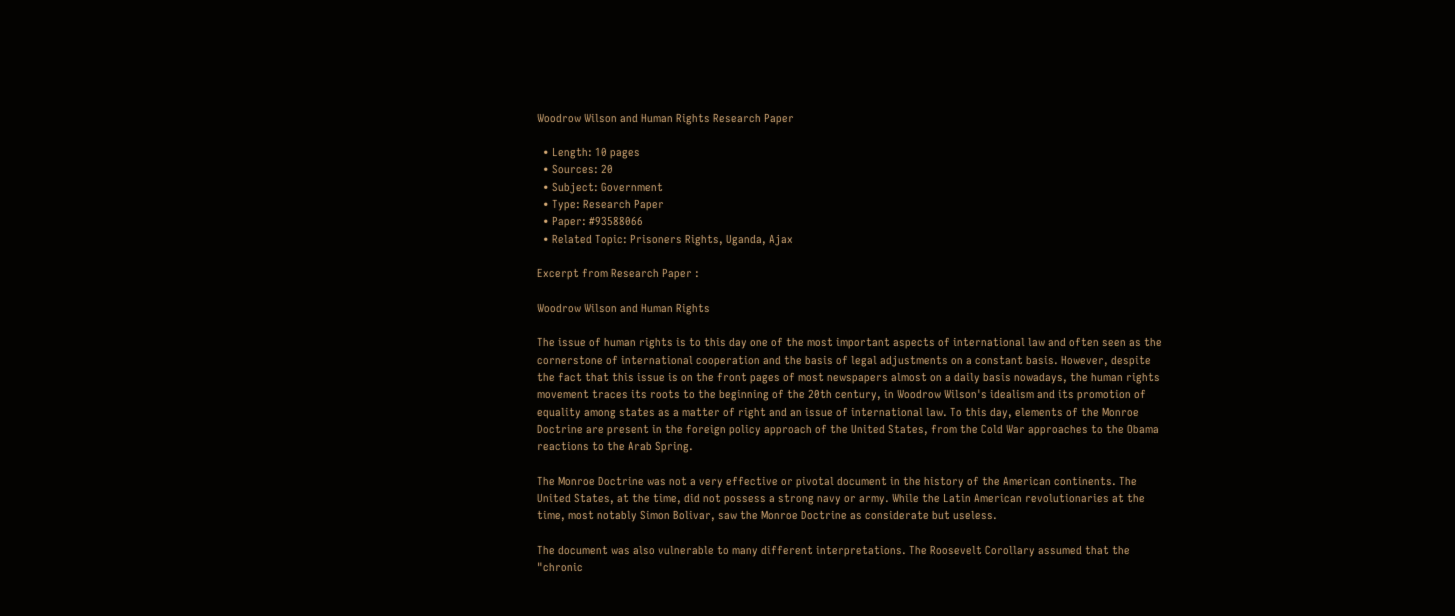Woodrow Wilson and Human Rights Research Paper

  • Length: 10 pages
  • Sources: 20
  • Subject: Government
  • Type: Research Paper
  • Paper: #93588066
  • Related Topic: Prisoners Rights, Uganda, Ajax

Excerpt from Research Paper :

Woodrow Wilson and Human Rights

The issue of human rights is to this day one of the most important aspects of international law and often seen as the cornerstone of international cooperation and the basis of legal adjustments on a constant basis. However, despite the fact that this issue is on the front pages of most newspapers almost on a daily basis nowadays, the human rights movement traces its roots to the beginning of the 20th century, in Woodrow Wilson's idealism and its promotion of equality among states as a matter of right and an issue of international law. To this day, elements of the Monroe Doctrine are present in the foreign policy approach of the United States, from the Cold War approaches to the Obama reactions to the Arab Spring.

The Monroe Doctrine was not a very effective or pivotal document in the history of the American continents. The United States, at the time, did not possess a strong navy or army. While the Latin American revolutionaries at the time, most notably Simon Bolivar, saw the Monroe Doctrine as considerate but useless.

The document was also vulnerable to many different interpretations. The Roosevelt Corollary assumed that the "chronic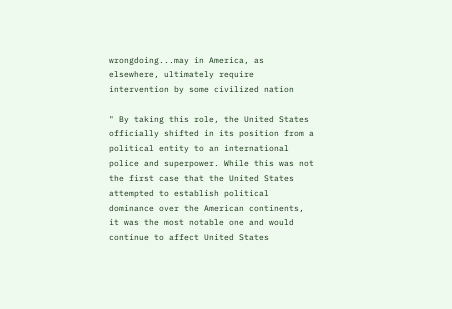wrongdoing...may in America, as elsewhere, ultimately require intervention by some civilized nation

" By taking this role, the United States officially shifted in its position from a political entity to an international police and superpower. While this was not the first case that the United States attempted to establish political dominance over the American continents, it was the most notable one and would continue to affect United States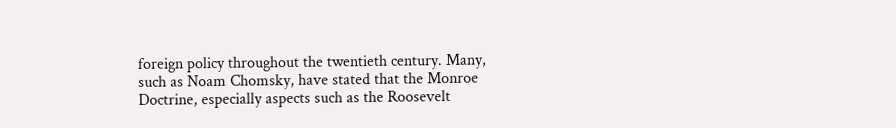foreign policy throughout the twentieth century. Many, such as Noam Chomsky, have stated that the Monroe Doctrine, especially aspects such as the Roosevelt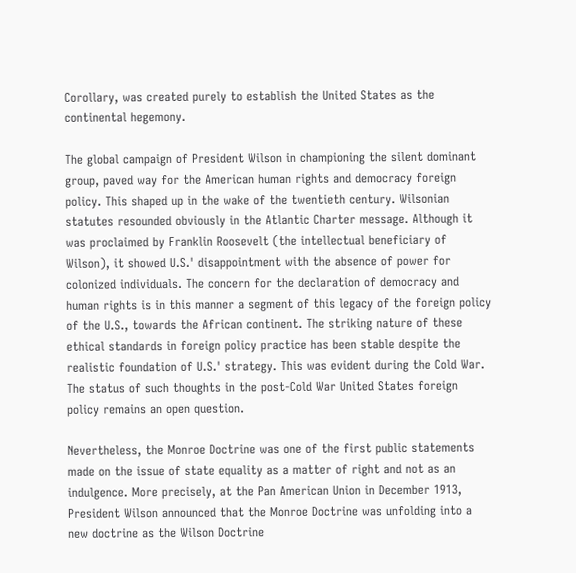Corollary, was created purely to establish the United States as the continental hegemony.

The global campaign of President Wilson in championing the silent dominant group, paved way for the American human rights and democracy foreign policy. This shaped up in the wake of the twentieth century. Wilsonian statutes resounded obviously in the Atlantic Charter message. Although it was proclaimed by Franklin Roosevelt (the intellectual beneficiary of Wilson), it showed U.S.' disappointment with the absence of power for colonized individuals. The concern for the declaration of democracy and human rights is in this manner a segment of this legacy of the foreign policy of the U.S., towards the African continent. The striking nature of these ethical standards in foreign policy practice has been stable despite the realistic foundation of U.S.' strategy. This was evident during the Cold War. The status of such thoughts in the post-Cold War United States foreign policy remains an open question.

Nevertheless, the Monroe Doctrine was one of the first public statements made on the issue of state equality as a matter of right and not as an indulgence. More precisely, at the Pan American Union in December 1913, President Wilson announced that the Monroe Doctrine was unfolding into a new doctrine as the Wilson Doctrine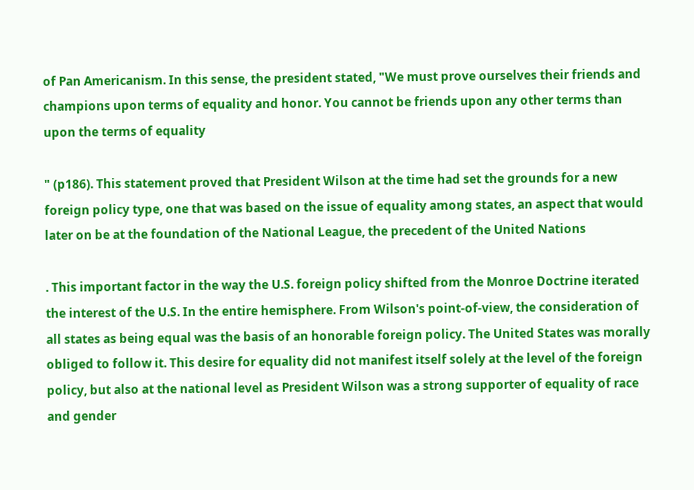of Pan Americanism. In this sense, the president stated, "We must prove ourselves their friends and champions upon terms of equality and honor. You cannot be friends upon any other terms than upon the terms of equality

" (p186). This statement proved that President Wilson at the time had set the grounds for a new foreign policy type, one that was based on the issue of equality among states, an aspect that would later on be at the foundation of the National League, the precedent of the United Nations

. This important factor in the way the U.S. foreign policy shifted from the Monroe Doctrine iterated the interest of the U.S. In the entire hemisphere. From Wilson's point-of-view, the consideration of all states as being equal was the basis of an honorable foreign policy. The United States was morally obliged to follow it. This desire for equality did not manifest itself solely at the level of the foreign policy, but also at the national level as President Wilson was a strong supporter of equality of race and gender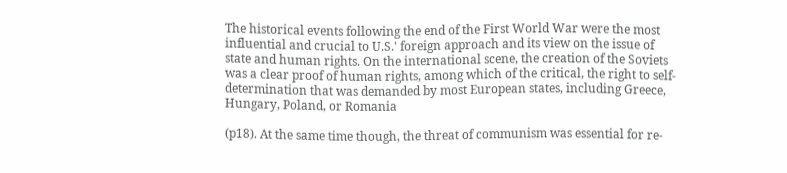The historical events following the end of the First World War were the most influential and crucial to U.S.' foreign approach and its view on the issue of state and human rights. On the international scene, the creation of the Soviets was a clear proof of human rights, among which of the critical, the right to self-determination that was demanded by most European states, including Greece, Hungary, Poland, or Romania

(p18). At the same time though, the threat of communism was essential for re-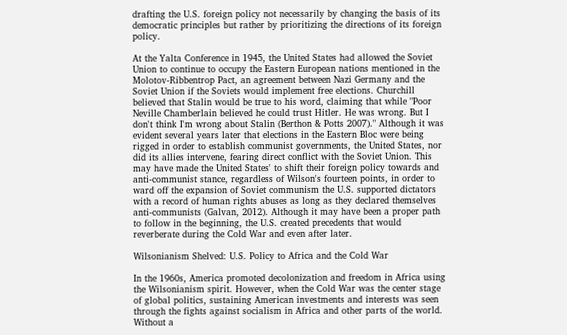drafting the U.S. foreign policy not necessarily by changing the basis of its democratic principles but rather by prioritizing the directions of its foreign policy.

At the Yalta Conference in 1945, the United States had allowed the Soviet Union to continue to occupy the Eastern European nations mentioned in the Molotov-Ribbentrop Pact, an agreement between Nazi Germany and the Soviet Union if the Soviets would implement free elections. Churchill believed that Stalin would be true to his word, claiming that while "Poor Neville Chamberlain believed he could trust Hitler. He was wrong. But I don't think I'm wrong about Stalin (Berthon & Potts 2007)." Although it was evident several years later that elections in the Eastern Bloc were being rigged in order to establish communist governments, the United States, nor did its allies intervene, fearing direct conflict with the Soviet Union. This may have made the United States' to shift their foreign policy towards and anti-communist stance, regardless of Wilson's fourteen points, in order to ward off the expansion of Soviet communism the U.S. supported dictators with a record of human rights abuses as long as they declared themselves anti-communists (Galvan, 2012). Although it may have been a proper path to follow in the beginning, the U.S. created precedents that would reverberate during the Cold War and even after later.

Wilsonianism Shelved: U.S. Policy to Africa and the Cold War

In the 1960s, America promoted decolonization and freedom in Africa using the Wilsonianism spirit. However, when the Cold War was the center stage of global politics, sustaining American investments and interests was seen through the fights against socialism in Africa and other parts of the world. Without a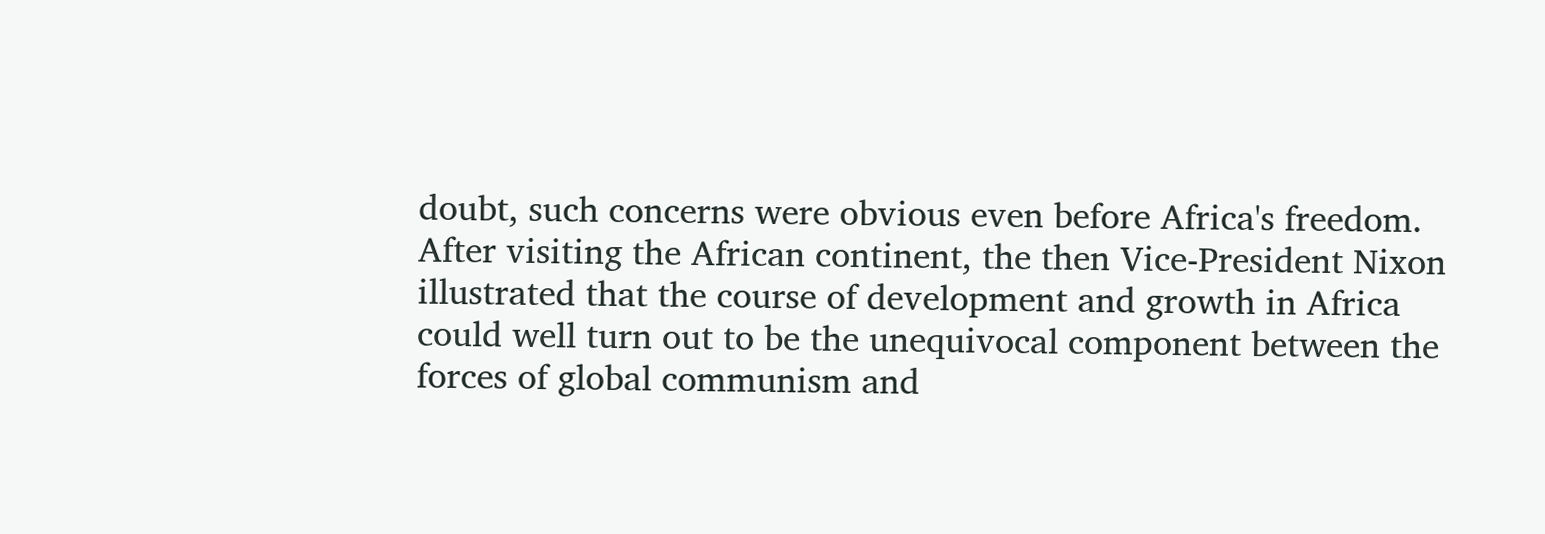doubt, such concerns were obvious even before Africa's freedom. After visiting the African continent, the then Vice-President Nixon illustrated that the course of development and growth in Africa could well turn out to be the unequivocal component between the forces of global communism and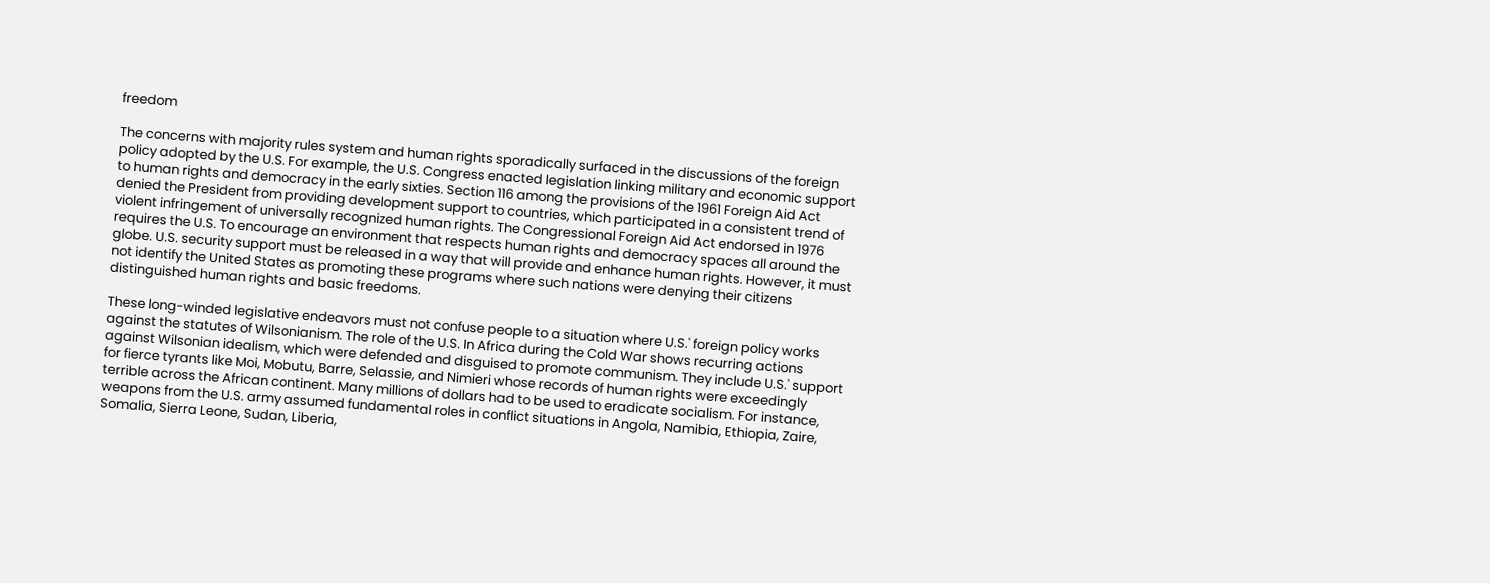freedom

The concerns with majority rules system and human rights sporadically surfaced in the discussions of the foreign policy adopted by the U.S. For example, the U.S. Congress enacted legislation linking military and economic support to human rights and democracy in the early sixties. Section 116 among the provisions of the 1961 Foreign Aid Act denied the President from providing development support to countries, which participated in a consistent trend of violent infringement of universally recognized human rights. The Congressional Foreign Aid Act endorsed in 1976 requires the U.S. To encourage an environment that respects human rights and democracy spaces all around the globe. U.S. security support must be released in a way that will provide and enhance human rights. However, it must not identify the United States as promoting these programs where such nations were denying their citizens distinguished human rights and basic freedoms.

These long-winded legislative endeavors must not confuse people to a situation where U.S.' foreign policy works against the statutes of Wilsonianism. The role of the U.S. In Africa during the Cold War shows recurring actions against Wilsonian idealism, which were defended and disguised to promote communism. They include U.S.' support for fierce tyrants like Moi, Mobutu, Barre, Selassie, and Nimieri whose records of human rights were exceedingly terrible across the African continent. Many millions of dollars had to be used to eradicate socialism. For instance, weapons from the U.S. army assumed fundamental roles in conflict situations in Angola, Namibia, Ethiopia, Zaire, Somalia, Sierra Leone, Sudan, Liberia,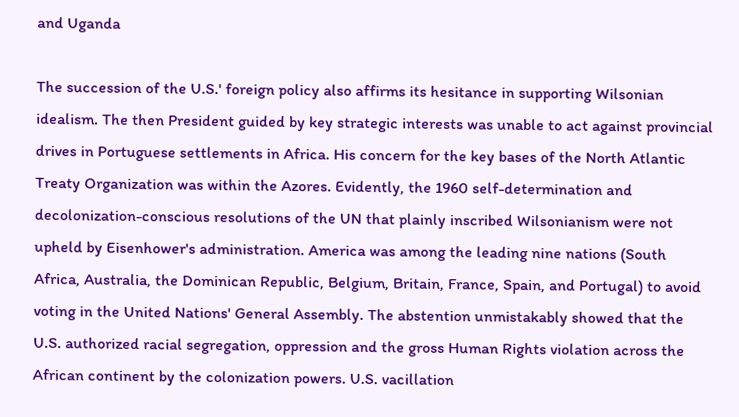and Uganda

The succession of the U.S.' foreign policy also affirms its hesitance in supporting Wilsonian idealism. The then President guided by key strategic interests was unable to act against provincial drives in Portuguese settlements in Africa. His concern for the key bases of the North Atlantic Treaty Organization was within the Azores. Evidently, the 1960 self-determination and decolonization-conscious resolutions of the UN that plainly inscribed Wilsonianism were not upheld by Eisenhower's administration. America was among the leading nine nations (South Africa, Australia, the Dominican Republic, Belgium, Britain, France, Spain, and Portugal) to avoid voting in the United Nations' General Assembly. The abstention unmistakably showed that the U.S. authorized racial segregation, oppression and the gross Human Rights violation across the African continent by the colonization powers. U.S. vacillation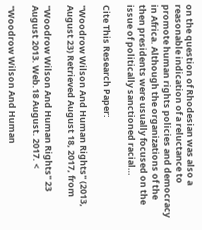on the question of Rhodesian was also a reasonable indication of a reluctance to promote human rights policies and democracy in Africa. Although the organizations of the then presidents were usually focused on the issue of politically sanctioned racial…

Cite This Research Paper:

"Woodrow Wilson And Human Rights" (2013, August 23) Retrieved August 18, 2017, from

"Woodrow Wilson And Human Rights" 23 August 2013. Web.18 August. 2017. <

"Woodrow Wilson And Human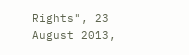Rights", 23 August 2013,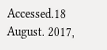Accessed.18 August. 2017,